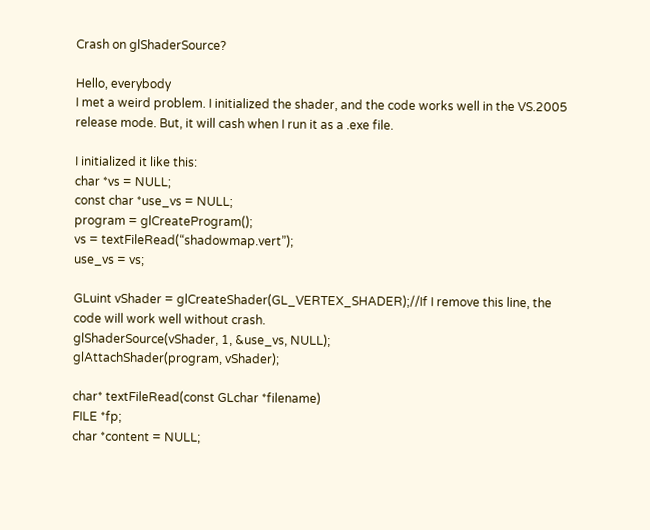Crash on glShaderSource?

Hello, everybody
I met a weird problem. I initialized the shader, and the code works well in the VS.2005 release mode. But, it will cash when I run it as a .exe file.

I initialized it like this:
char *vs = NULL;
const char *use_vs = NULL;
program = glCreateProgram();
vs = textFileRead(“shadowmap.vert”);
use_vs = vs;

GLuint vShader = glCreateShader(GL_VERTEX_SHADER);//If I remove this line, the code will work well without crash.
glShaderSource(vShader, 1, &use_vs, NULL);
glAttachShader(program, vShader);

char* textFileRead(const GLchar *filename)
FILE *fp;
char *content = NULL;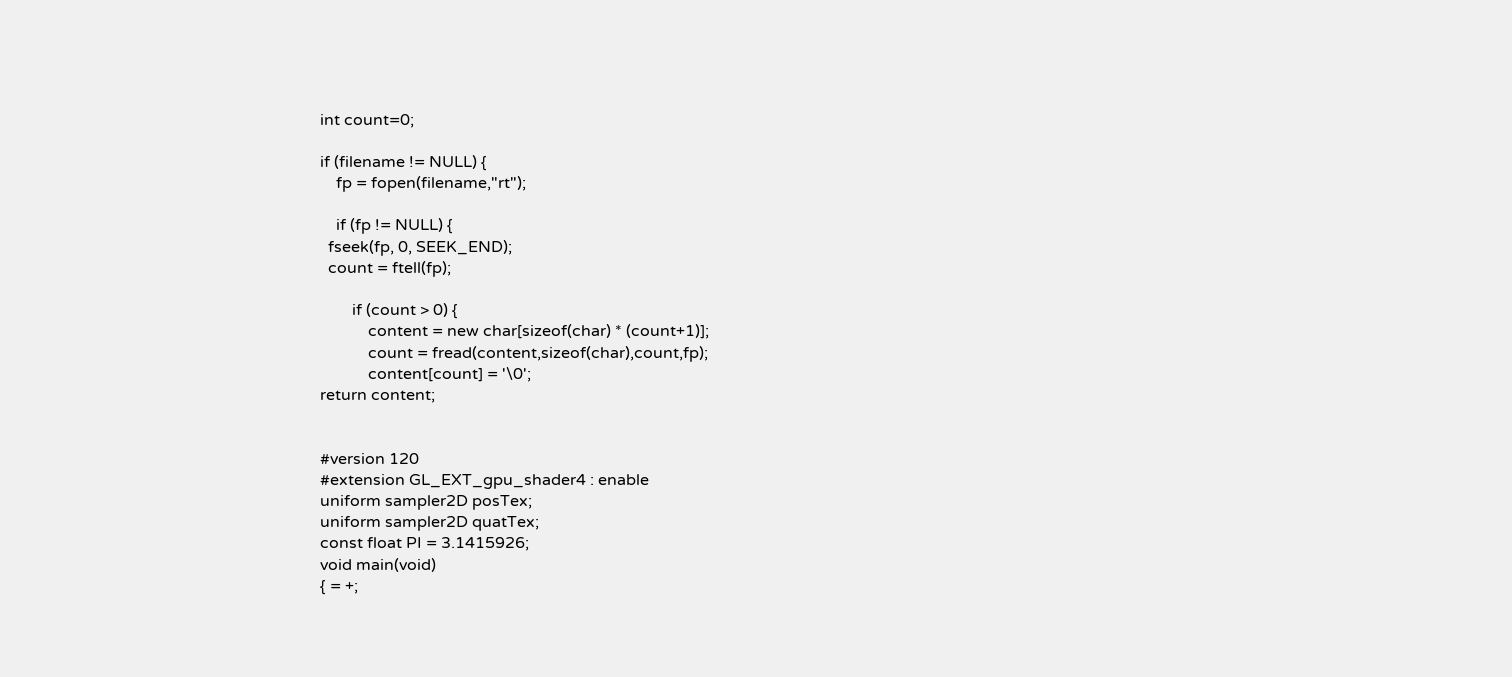int count=0;

if (filename != NULL) {
    fp = fopen(filename,"rt");

    if (fp != NULL) {
  fseek(fp, 0, SEEK_END);
  count = ftell(fp);

        if (count > 0) {
            content = new char[sizeof(char) * (count+1)];
            count = fread(content,sizeof(char),count,fp);
            content[count] = '\0';
return content;


#version 120
#extension GL_EXT_gpu_shader4 : enable
uniform sampler2D posTex;
uniform sampler2D quatTex;
const float PI = 3.1415926;
void main(void)
{ = +;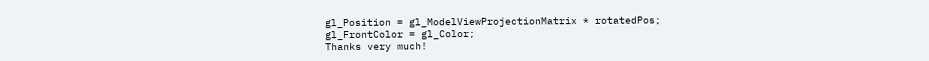gl_Position = gl_ModelViewProjectionMatrix * rotatedPos;
gl_FrontColor = gl_Color;
Thanks very much!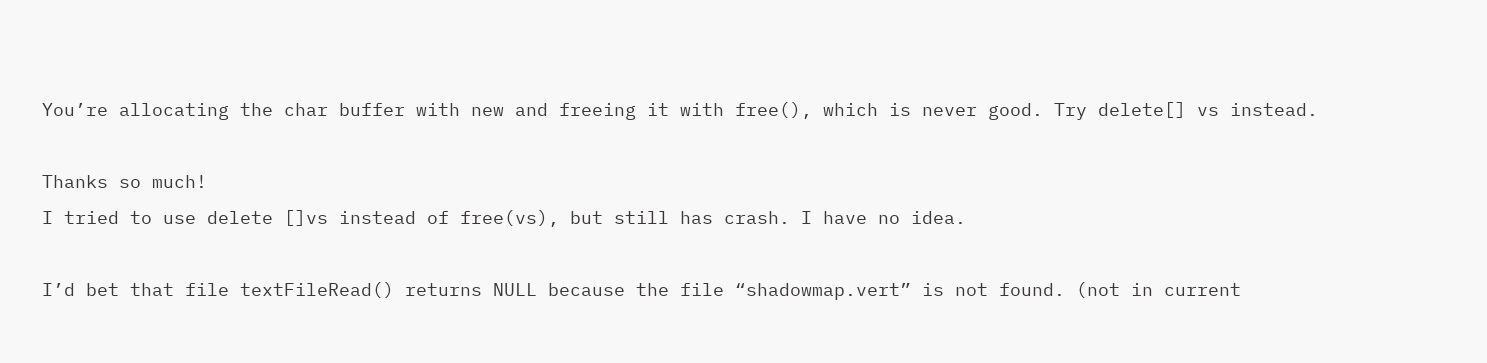You’re allocating the char buffer with new and freeing it with free(), which is never good. Try delete[] vs instead.

Thanks so much!
I tried to use delete []vs instead of free(vs), but still has crash. I have no idea.

I’d bet that file textFileRead() returns NULL because the file “shadowmap.vert” is not found. (not in current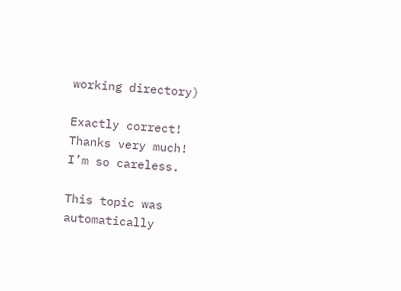working directory)

Exactly correct!
Thanks very much!
I’m so careless.

This topic was automatically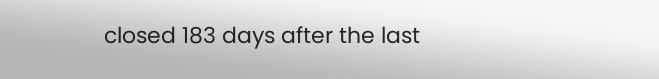closed 183 days after the last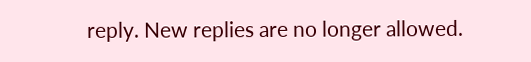reply. New replies are no longer allowed.